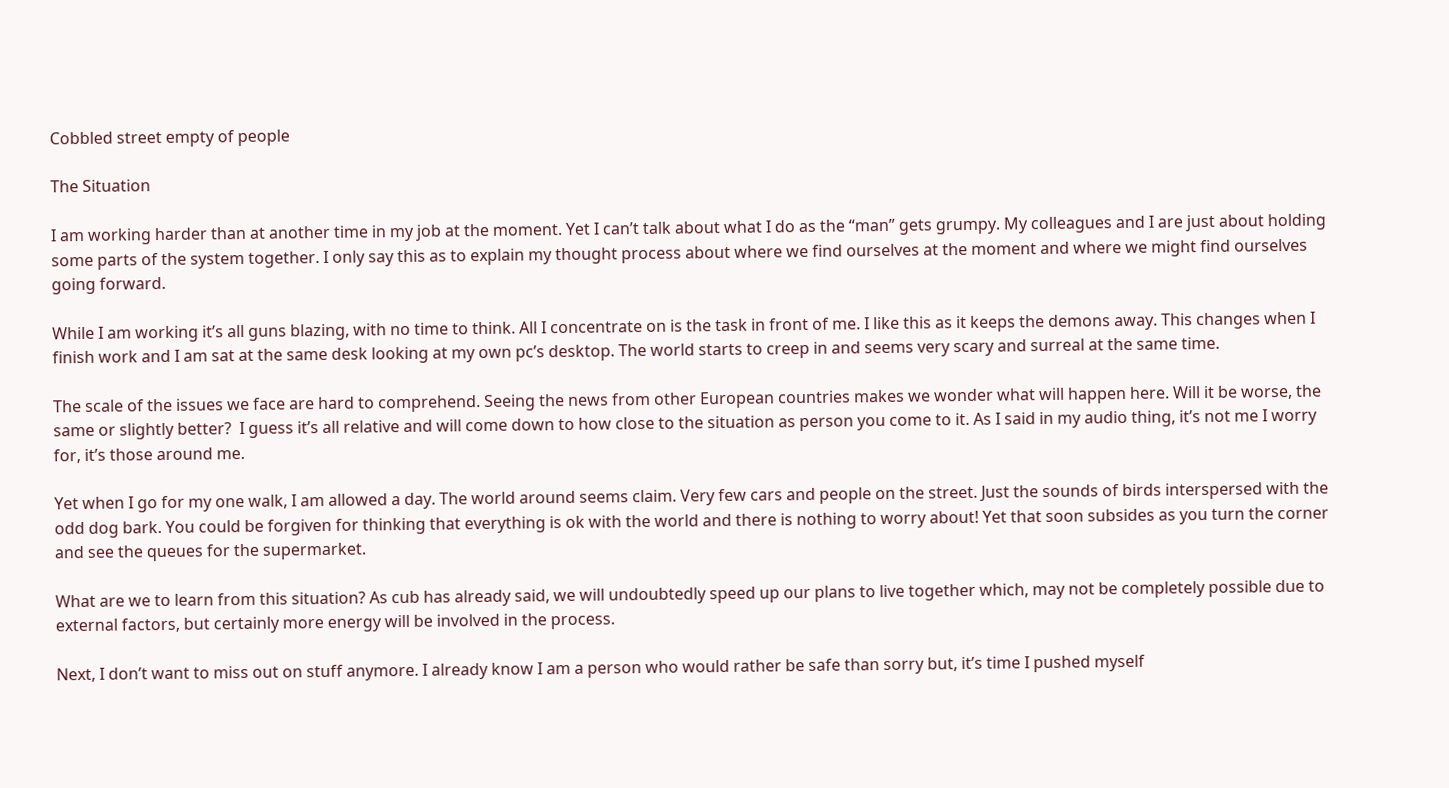Cobbled street empty of people

The Situation

I am working harder than at another time in my job at the moment. Yet I can’t talk about what I do as the “man” gets grumpy. My colleagues and I are just about holding some parts of the system together. I only say this as to explain my thought process about where we find ourselves at the moment and where we might find ourselves going forward.

While I am working it’s all guns blazing, with no time to think. All I concentrate on is the task in front of me. I like this as it keeps the demons away. This changes when I finish work and I am sat at the same desk looking at my own pc’s desktop. The world starts to creep in and seems very scary and surreal at the same time.

The scale of the issues we face are hard to comprehend. Seeing the news from other European countries makes we wonder what will happen here. Will it be worse, the same or slightly better?  I guess it’s all relative and will come down to how close to the situation as person you come to it. As I said in my audio thing, it’s not me I worry for, it’s those around me.

Yet when I go for my one walk, I am allowed a day. The world around seems claim. Very few cars and people on the street. Just the sounds of birds interspersed with the odd dog bark. You could be forgiven for thinking that everything is ok with the world and there is nothing to worry about! Yet that soon subsides as you turn the corner and see the queues for the supermarket.

What are we to learn from this situation? As cub has already said, we will undoubtedly speed up our plans to live together which, may not be completely possible due to external factors, but certainly more energy will be involved in the process.

Next, I don’t want to miss out on stuff anymore. I already know I am a person who would rather be safe than sorry but, it’s time I pushed myself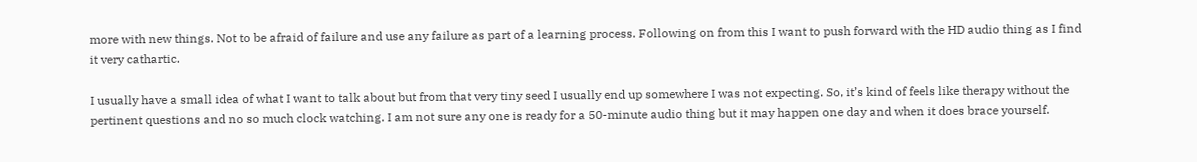more with new things. Not to be afraid of failure and use any failure as part of a learning process. Following on from this I want to push forward with the HD audio thing as I find it very cathartic.

I usually have a small idea of what I want to talk about but from that very tiny seed I usually end up somewhere I was not expecting. So, it’s kind of feels like therapy without the pertinent questions and no so much clock watching. I am not sure any one is ready for a 50-minute audio thing but it may happen one day and when it does brace yourself.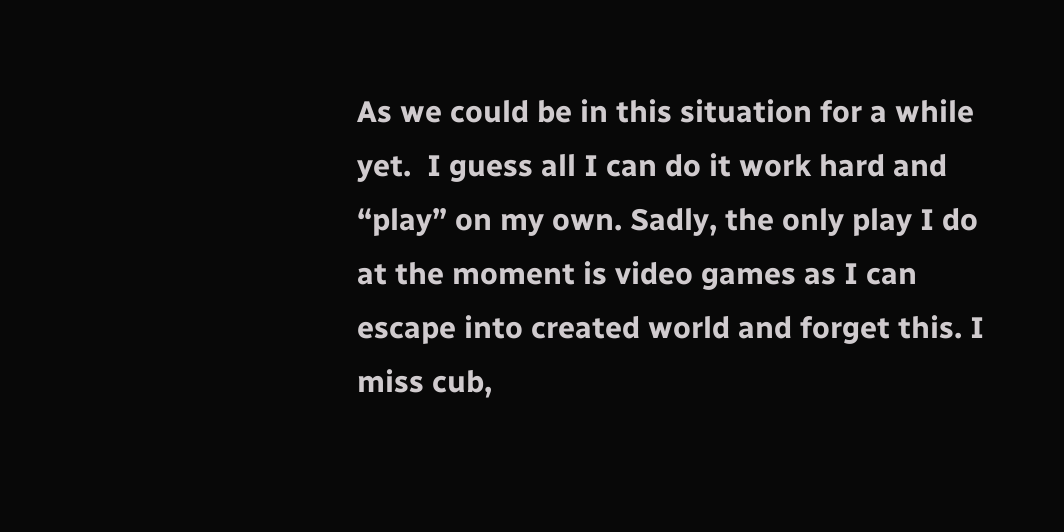As we could be in this situation for a while yet.  I guess all I can do it work hard and “play” on my own. Sadly, the only play I do at the moment is video games as I can escape into created world and forget this. I miss cub,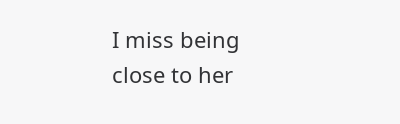I miss being close to her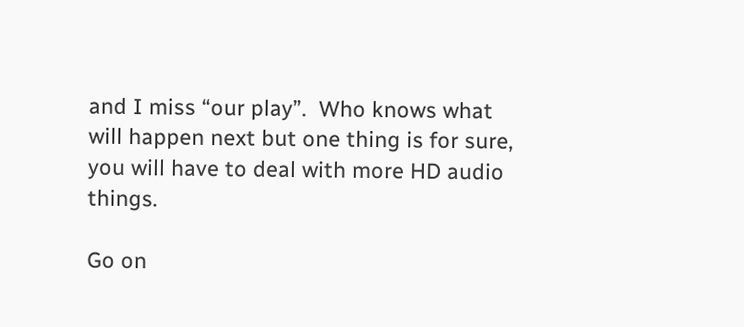and I miss “our play”.  Who knows what will happen next but one thing is for sure, you will have to deal with more HD audio things.

Go on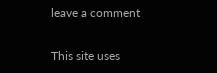leave a comment

This site uses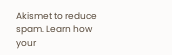Akismet to reduce spam. Learn how your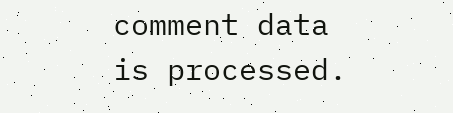comment data is processed.